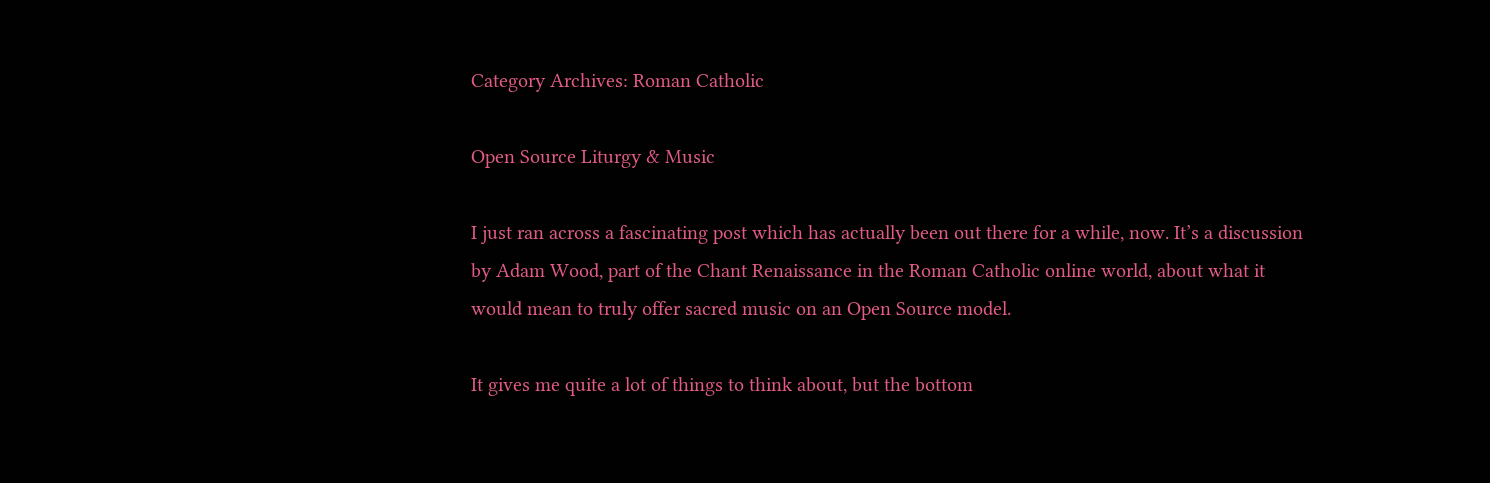Category Archives: Roman Catholic

Open Source Liturgy & Music

I just ran across a fascinating post which has actually been out there for a while, now. It’s a discussion by Adam Wood, part of the Chant Renaissance in the Roman Catholic online world, about what it would mean to truly offer sacred music on an Open Source model.

It gives me quite a lot of things to think about, but the bottom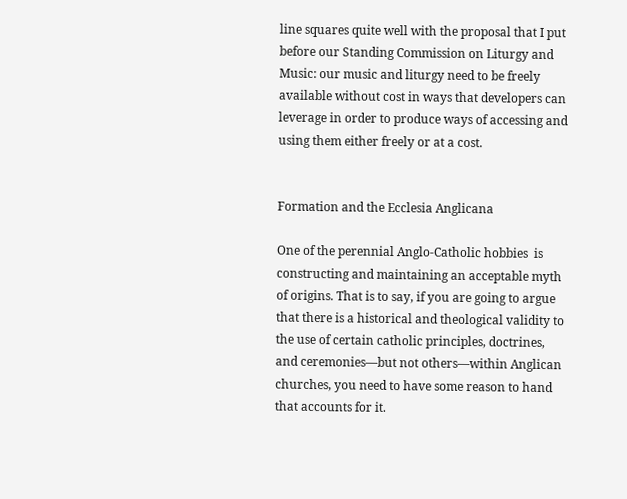line squares quite well with the proposal that I put before our Standing Commission on Liturgy and Music: our music and liturgy need to be freely available without cost in ways that developers can leverage in order to produce ways of accessing and using them either freely or at a cost.


Formation and the Ecclesia Anglicana

One of the perennial Anglo-Catholic hobbies  is constructing and maintaining an acceptable myth of origins. That is to say, if you are going to argue that there is a historical and theological validity to the use of certain catholic principles, doctrines, and ceremonies—but not others—within Anglican churches, you need to have some reason to hand that accounts for it.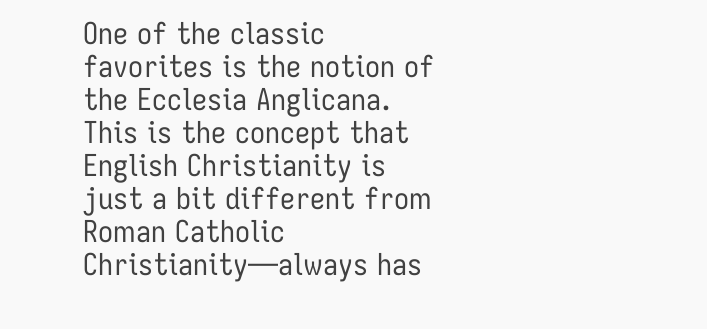One of the classic favorites is the notion of the Ecclesia Anglicana. This is the concept that English Christianity is just a bit different from Roman Catholic Christianity—always has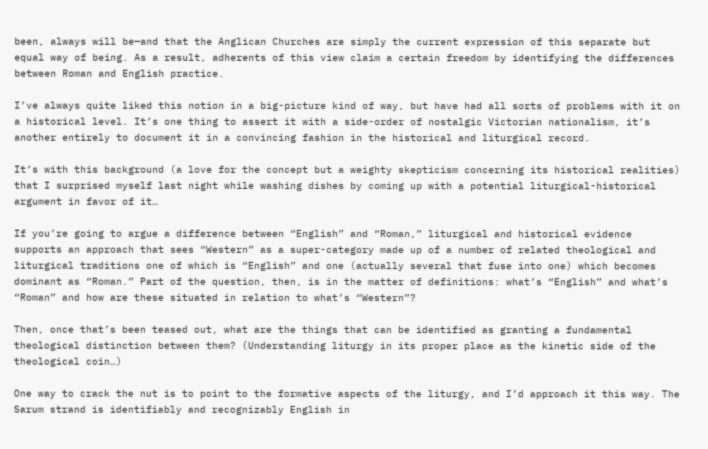been, always will be—and that the Anglican Churches are simply the current expression of this separate but equal way of being. As a result, adherents of this view claim a certain freedom by identifying the differences between Roman and English practice.

I’ve always quite liked this notion in a big-picture kind of way, but have had all sorts of problems with it on a historical level. It’s one thing to assert it with a side-order of nostalgic Victorian nationalism, it’s another entirely to document it in a convincing fashion in the historical and liturgical record.

It’s with this background (a love for the concept but a weighty skepticism concerning its historical realities) that I surprised myself last night while washing dishes by coming up with a potential liturgical-historical argument in favor of it…

If you’re going to argue a difference between “English” and “Roman,” liturgical and historical evidence supports an approach that sees “Western” as a super-category made up of a number of related theological and liturgical traditions one of which is “English” and one (actually several that fuse into one) which becomes dominant as “Roman.” Part of the question, then, is in the matter of definitions: what’s “English” and what’s “Roman” and how are these situated in relation to what’s “Western”?

Then, once that’s been teased out, what are the things that can be identified as granting a fundamental theological distinction between them? (Understanding liturgy in its proper place as the kinetic side of the theological coin…)

One way to crack the nut is to point to the formative aspects of the liturgy, and I’d approach it this way. The Sarum strand is identifiably and recognizably English in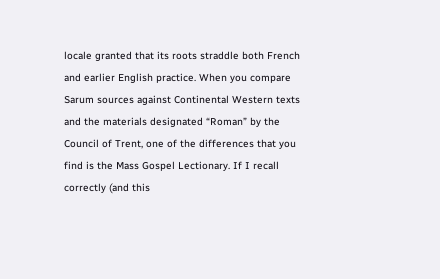locale granted that its roots straddle both French and earlier English practice. When you compare Sarum sources against Continental Western texts and the materials designated “Roman” by the Council of Trent, one of the differences that you find is the Mass Gospel Lectionary. If I recall correctly (and this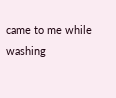came to me while washing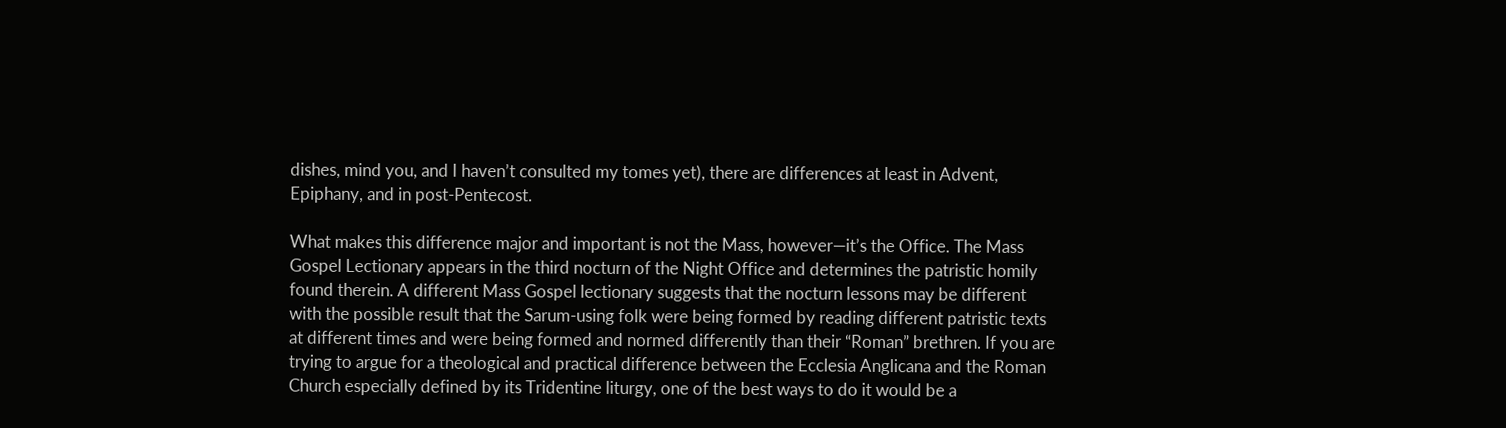dishes, mind you, and I haven’t consulted my tomes yet), there are differences at least in Advent, Epiphany, and in post-Pentecost.

What makes this difference major and important is not the Mass, however—it’s the Office. The Mass Gospel Lectionary appears in the third nocturn of the Night Office and determines the patristic homily found therein. A different Mass Gospel lectionary suggests that the nocturn lessons may be different with the possible result that the Sarum-using folk were being formed by reading different patristic texts at different times and were being formed and normed differently than their “Roman” brethren. If you are trying to argue for a theological and practical difference between the Ecclesia Anglicana and the Roman Church especially defined by its Tridentine liturgy, one of the best ways to do it would be a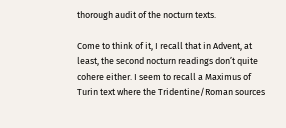thorough audit of the nocturn texts.

Come to think of it, I recall that in Advent, at least, the second nocturn readings don’t quite cohere either. I seem to recall a Maximus of Turin text where the Tridentine/Roman sources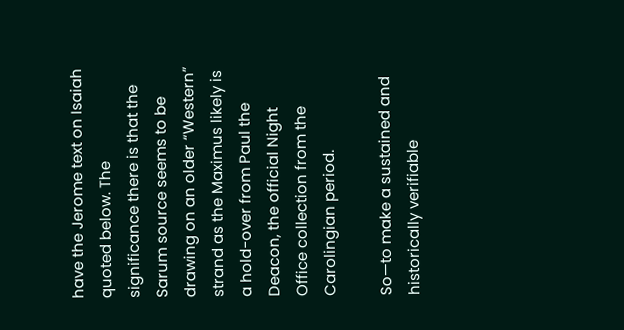have the Jerome text on Isaiah quoted below. The significance there is that the Sarum source seems to be drawing on an older “Western” strand as the Maximus likely is a hold-over from Paul the Deacon, the official Night Office collection from the Carolingian period.

So—to make a sustained and historically verifiable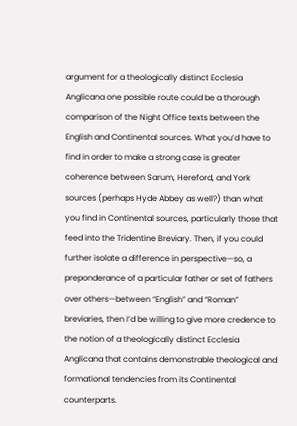argument for a theologically distinct Ecclesia Anglicana one possible route could be a thorough comparison of the Night Office texts between the English and Continental sources. What you’d have to find in order to make a strong case is greater coherence between Sarum, Hereford, and York sources (perhaps Hyde Abbey as well?) than what you find in Continental sources, particularly those that feed into the Tridentine Breviary. Then, if you could further isolate a difference in perspective—so, a preponderance of a particular father or set of fathers over others—between “English” and “Roman” breviaries, then I’d be willing to give more credence to the notion of a theologically distinct Ecclesia Anglicana that contains demonstrable theological and formational tendencies from its Continental counterparts.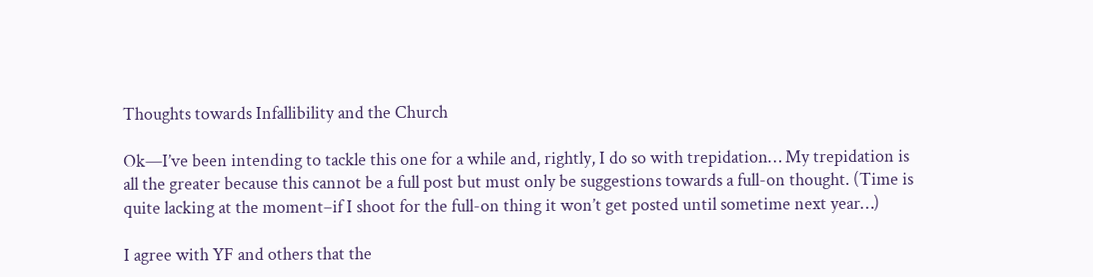Thoughts towards Infallibility and the Church

Ok—I’ve been intending to tackle this one for a while and, rightly, I do so with trepidation… My trepidation is all the greater because this cannot be a full post but must only be suggestions towards a full-on thought. (Time is quite lacking at the moment–if I shoot for the full-on thing it won’t get posted until sometime next year…)

I agree with YF and others that the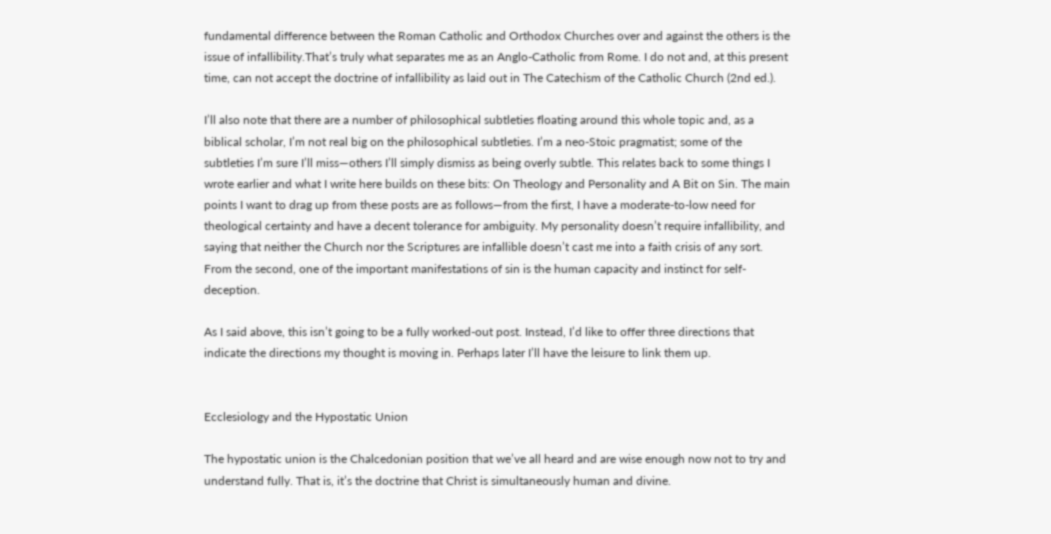fundamental difference between the Roman Catholic and Orthodox Churches over and against the others is the issue of infallibility.That’s truly what separates me as an Anglo-Catholic from Rome. I do not and, at this present time, can not accept the doctrine of infallibility as laid out in The Catechism of the Catholic Church (2nd ed.).

I’ll also note that there are a number of philosophical subtleties floating around this whole topic and, as a biblical scholar, I’m not real big on the philosophical subtleties. I’m a neo-Stoic pragmatist; some of the subtleties I’m sure I’ll miss—others I’ll simply dismiss as being overly subtle. This relates back to some things I wrote earlier and what I write here builds on these bits: On Theology and Personality and A Bit on Sin. The main points I want to drag up from these posts are as follows—from the first, I have a moderate-to-low need for theological certainty and have a decent tolerance for ambiguity. My personality doesn’t require infallibility, and saying that neither the Church nor the Scriptures are infallible doesn’t cast me into a faith crisis of any sort. From the second, one of the important manifestations of sin is the human capacity and instinct for self-deception.

As I said above, this isn’t going to be a fully worked-out post. Instead, I’d like to offer three directions that indicate the directions my thought is moving in. Perhaps later I’ll have the leisure to link them up.


Ecclesiology and the Hypostatic Union

The hypostatic union is the Chalcedonian position that we’ve all heard and are wise enough now not to try and understand fully. That is, it’s the doctrine that Christ is simultaneously human and divine.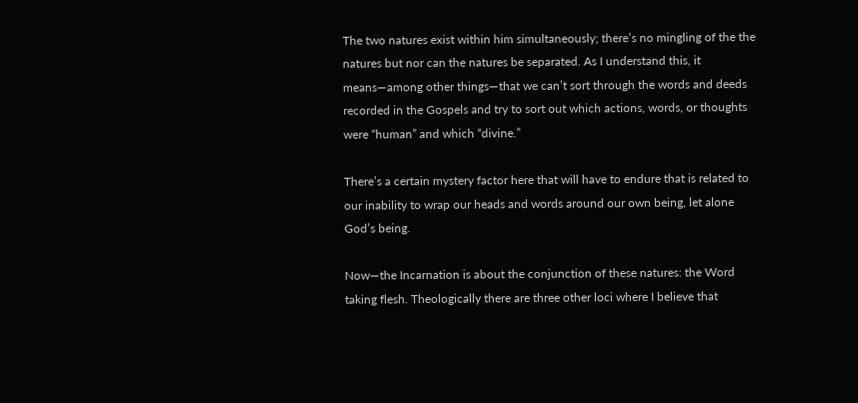The two natures exist within him simultaneously; there’s no mingling of the the natures but nor can the natures be separated. As I understand this, it means—among other things—that we can’t sort through the words and deeds recorded in the Gospels and try to sort out which actions, words, or thoughts were “human” and which “divine.”

There’s a certain mystery factor here that will have to endure that is related to our inability to wrap our heads and words around our own being, let alone God’s being.

Now—the Incarnation is about the conjunction of these natures: the Word taking flesh. Theologically there are three other loci where I believe that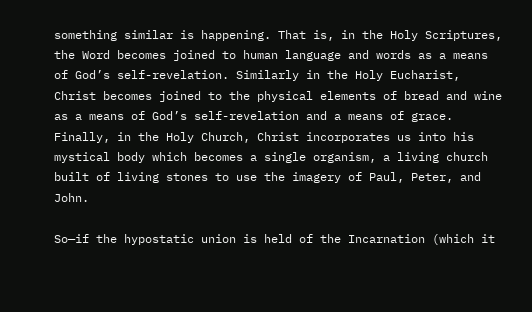something similar is happening. That is, in the Holy Scriptures, the Word becomes joined to human language and words as a means of God’s self-revelation. Similarly in the Holy Eucharist, Christ becomes joined to the physical elements of bread and wine as a means of God’s self-revelation and a means of grace. Finally, in the Holy Church, Christ incorporates us into his mystical body which becomes a single organism, a living church built of living stones to use the imagery of Paul, Peter, and John.

So—if the hypostatic union is held of the Incarnation (which it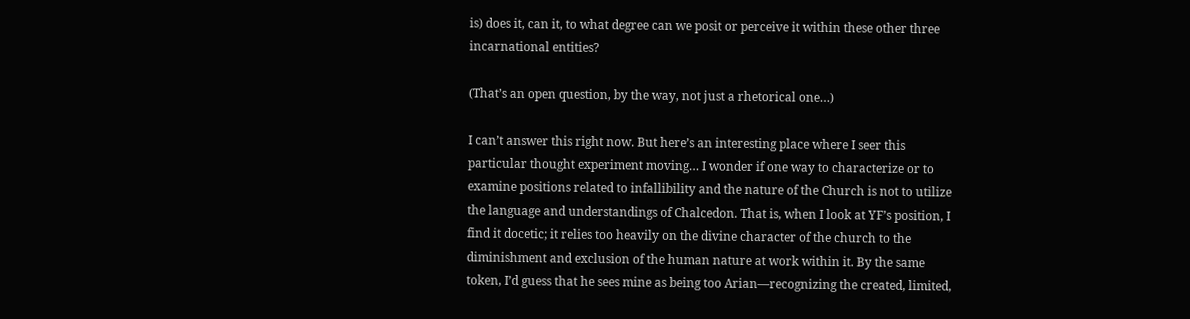is) does it, can it, to what degree can we posit or perceive it within these other three incarnational entities?

(That’s an open question, by the way, not just a rhetorical one…)

I can’t answer this right now. But here’s an interesting place where I seer this particular thought experiment moving… I wonder if one way to characterize or to examine positions related to infallibility and the nature of the Church is not to utilize the language and understandings of Chalcedon. That is, when I look at YF’s position, I find it docetic; it relies too heavily on the divine character of the church to the diminishment and exclusion of the human nature at work within it. By the same token, I’d guess that he sees mine as being too Arian—recognizing the created, limited,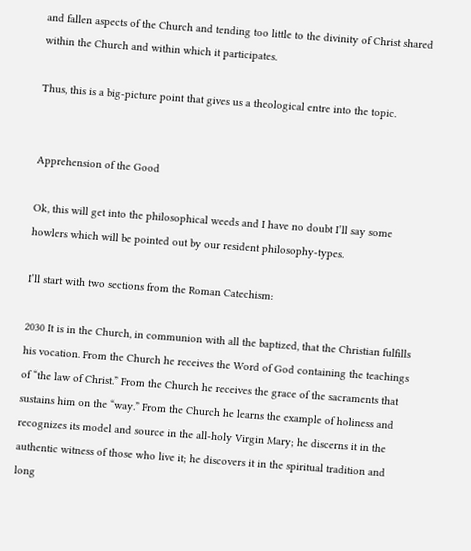and fallen aspects of the Church and tending too little to the divinity of Christ shared within the Church and within which it participates.

Thus, this is a big-picture point that gives us a theological entre into the topic.


Apprehension of the Good

Ok, this will get into the philosophical weeds and I have no doubt I’ll say some howlers which will be pointed out by our resident philosophy-types.

I’ll start with two sections from the Roman Catechism:

2030 It is in the Church, in communion with all the baptized, that the Christian fulfills his vocation. From the Church he receives the Word of God containing the teachings of “the law of Christ.” From the Church he receives the grace of the sacraments that sustains him on the “way.” From the Church he learns the example of holiness and recognizes its model and source in the all-holy Virgin Mary; he discerns it in the authentic witness of those who live it; he discovers it in the spiritual tradition and long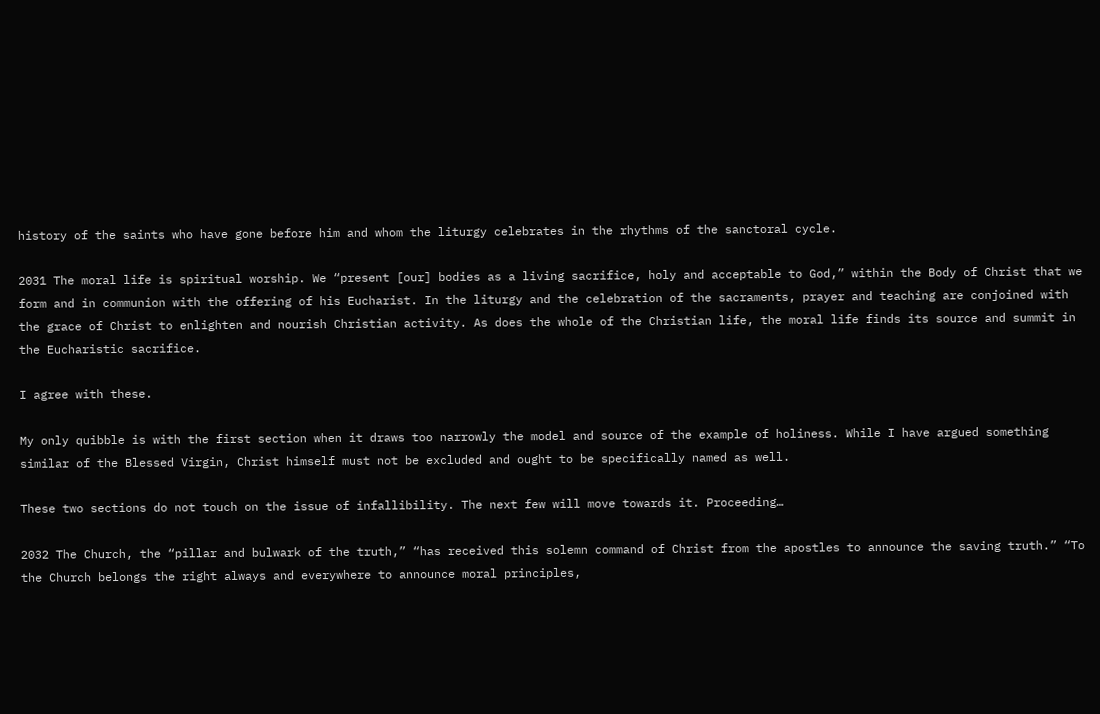history of the saints who have gone before him and whom the liturgy celebrates in the rhythms of the sanctoral cycle.

2031 The moral life is spiritual worship. We “present [our] bodies as a living sacrifice, holy and acceptable to God,” within the Body of Christ that we form and in communion with the offering of his Eucharist. In the liturgy and the celebration of the sacraments, prayer and teaching are conjoined with the grace of Christ to enlighten and nourish Christian activity. As does the whole of the Christian life, the moral life finds its source and summit in the Eucharistic sacrifice.

I agree with these.

My only quibble is with the first section when it draws too narrowly the model and source of the example of holiness. While I have argued something similar of the Blessed Virgin, Christ himself must not be excluded and ought to be specifically named as well.

These two sections do not touch on the issue of infallibility. The next few will move towards it. Proceeding…

2032 The Church, the “pillar and bulwark of the truth,” “has received this solemn command of Christ from the apostles to announce the saving truth.” “To the Church belongs the right always and everywhere to announce moral principles,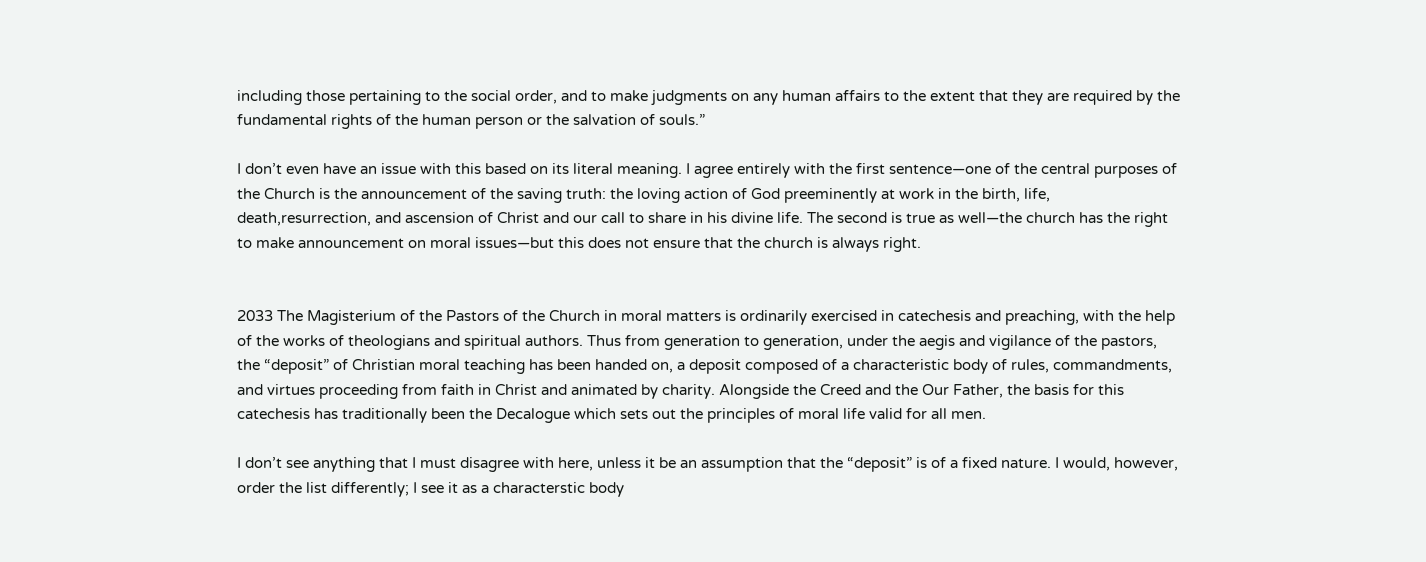including those pertaining to the social order, and to make judgments on any human affairs to the extent that they are required by the fundamental rights of the human person or the salvation of souls.”

I don’t even have an issue with this based on its literal meaning. I agree entirely with the first sentence—one of the central purposes of the Church is the announcement of the saving truth: the loving action of God preeminently at work in the birth, life, death,resurrection, and ascension of Christ and our call to share in his divine life. The second is true as well—the church has the right to make announcement on moral issues—but this does not ensure that the church is always right.


2033 The Magisterium of the Pastors of the Church in moral matters is ordinarily exercised in catechesis and preaching, with the help of the works of theologians and spiritual authors. Thus from generation to generation, under the aegis and vigilance of the pastors, the “deposit” of Christian moral teaching has been handed on, a deposit composed of a characteristic body of rules, commandments, and virtues proceeding from faith in Christ and animated by charity. Alongside the Creed and the Our Father, the basis for this catechesis has traditionally been the Decalogue which sets out the principles of moral life valid for all men.

I don’t see anything that I must disagree with here, unless it be an assumption that the “deposit” is of a fixed nature. I would, however, order the list differently; I see it as a characterstic body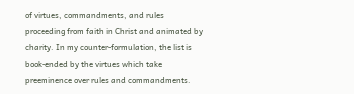of virtues, commandments, and rules proceeding from faith in Christ and animated by charity. In my counter-formulation, the list is book-ended by the virtues which take preeminence over rules and commandments.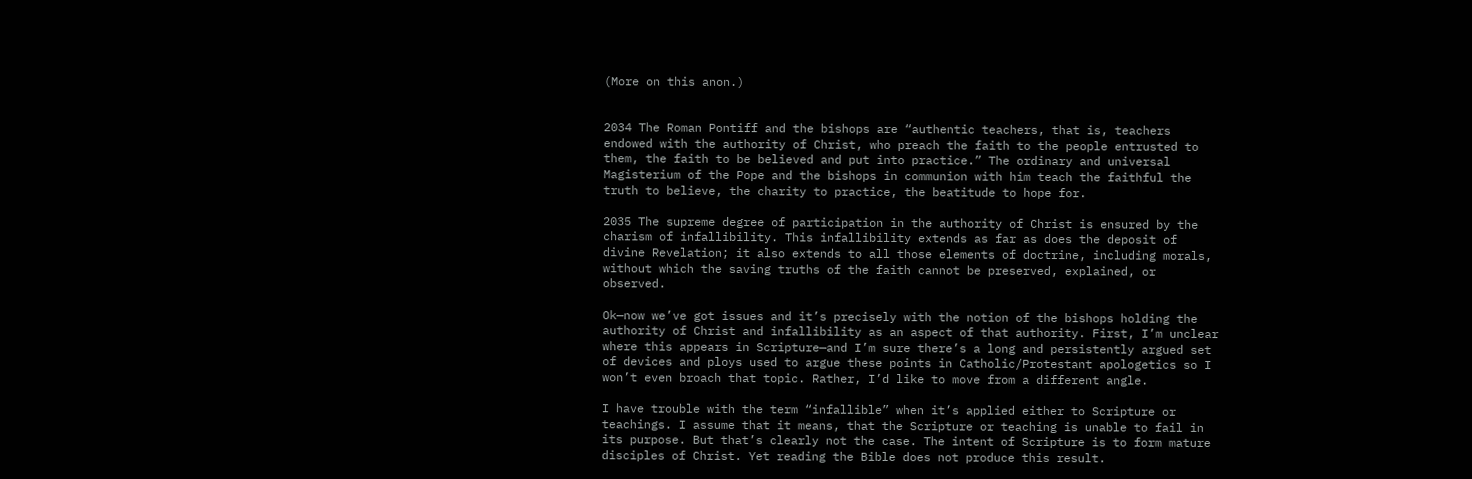(More on this anon.)


2034 The Roman Pontiff and the bishops are “authentic teachers, that is, teachers endowed with the authority of Christ, who preach the faith to the people entrusted to them, the faith to be believed and put into practice.” The ordinary and universal Magisterium of the Pope and the bishops in communion with him teach the faithful the truth to believe, the charity to practice, the beatitude to hope for.

2035 The supreme degree of participation in the authority of Christ is ensured by the charism of infallibility. This infallibility extends as far as does the deposit of divine Revelation; it also extends to all those elements of doctrine, including morals, without which the saving truths of the faith cannot be preserved, explained, or observed.

Ok—now we’ve got issues and it’s precisely with the notion of the bishops holding the authority of Christ and infallibility as an aspect of that authority. First, I’m unclear where this appears in Scripture—and I’m sure there’s a long and persistently argued set of devices and ploys used to argue these points in Catholic/Protestant apologetics so I won’t even broach that topic. Rather, I’d like to move from a different angle.

I have trouble with the term “infallible” when it’s applied either to Scripture or teachings. I assume that it means, that the Scripture or teaching is unable to fail in its purpose. But that’s clearly not the case. The intent of Scripture is to form mature disciples of Christ. Yet reading the Bible does not produce this result.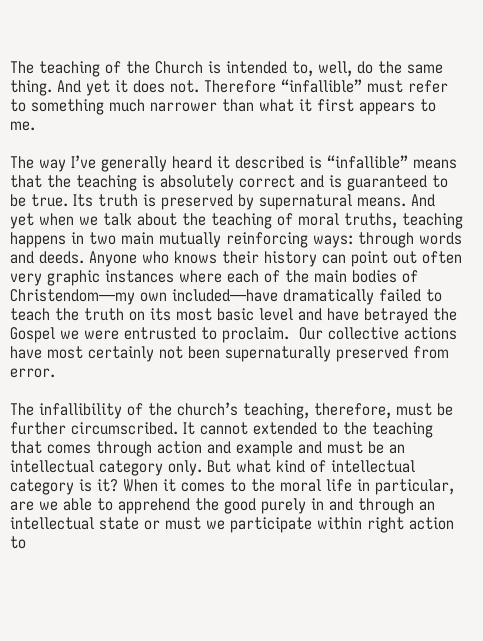The teaching of the Church is intended to, well, do the same thing. And yet it does not. Therefore “infallible” must refer to something much narrower than what it first appears to me.

The way I’ve generally heard it described is “infallible” means that the teaching is absolutely correct and is guaranteed to be true. Its truth is preserved by supernatural means. And yet when we talk about the teaching of moral truths, teaching happens in two main mutually reinforcing ways: through words and deeds. Anyone who knows their history can point out often very graphic instances where each of the main bodies of Christendom—my own included—have dramatically failed to teach the truth on its most basic level and have betrayed the Gospel we were entrusted to proclaim.  Our collective actions have most certainly not been supernaturally preserved from error.

The infallibility of the church’s teaching, therefore, must be further circumscribed. It cannot extended to the teaching that comes through action and example and must be an intellectual category only. But what kind of intellectual category is it? When it comes to the moral life in particular, are we able to apprehend the good purely in and through an intellectual state or must we participate within right action to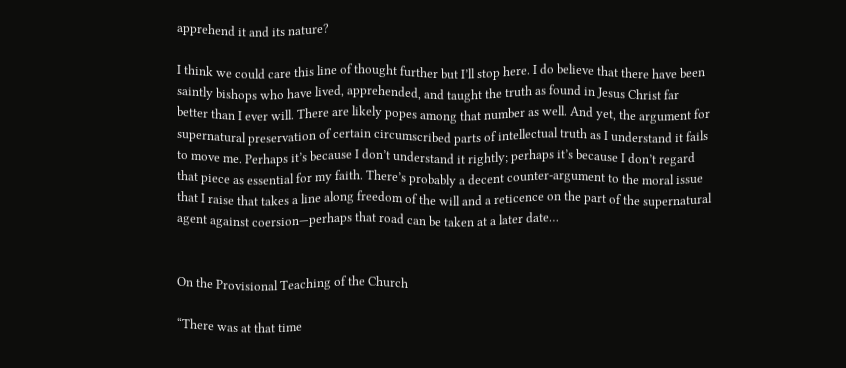apprehend it and its nature?

I think we could care this line of thought further but I’ll stop here. I do believe that there have been saintly bishops who have lived, apprehended, and taught the truth as found in Jesus Christ far better than I ever will. There are likely popes among that number as well. And yet, the argument for supernatural preservation of certain circumscribed parts of intellectual truth as I understand it fails to move me. Perhaps it’s because I don’t understand it rightly; perhaps it’s because I don’t regard that piece as essential for my faith. There’s probably a decent counter-argument to the moral issue that I raise that takes a line along freedom of the will and a reticence on the part of the supernatural agent against coersion—perhaps that road can be taken at a later date…


On the Provisional Teaching of the Church

“There was at that time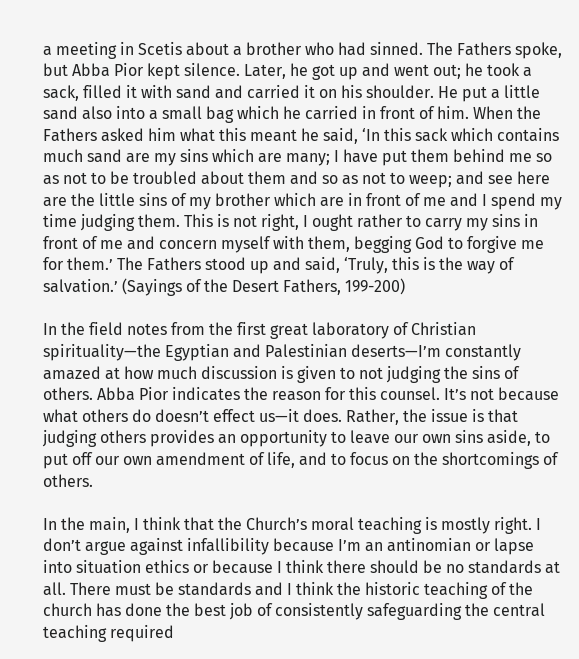a meeting in Scetis about a brother who had sinned. The Fathers spoke, but Abba Pior kept silence. Later, he got up and went out; he took a sack, filled it with sand and carried it on his shoulder. He put a little sand also into a small bag which he carried in front of him. When the Fathers asked him what this meant he said, ‘In this sack which contains much sand are my sins which are many; I have put them behind me so as not to be troubled about them and so as not to weep; and see here are the little sins of my brother which are in front of me and I spend my time judging them. This is not right, I ought rather to carry my sins in front of me and concern myself with them, begging God to forgive me for them.’ The Fathers stood up and said, ‘Truly, this is the way of salvation.’ (Sayings of the Desert Fathers, 199-200)

In the field notes from the first great laboratory of Christian spirituality—the Egyptian and Palestinian deserts—I’m constantly amazed at how much discussion is given to not judging the sins of others. Abba Pior indicates the reason for this counsel. It’s not because what others do doesn’t effect us—it does. Rather, the issue is that judging others provides an opportunity to leave our own sins aside, to put off our own amendment of life, and to focus on the shortcomings of others.

In the main, I think that the Church’s moral teaching is mostly right. I don’t argue against infallibility because I’m an antinomian or lapse into situation ethics or because I think there should be no standards at all. There must be standards and I think the historic teaching of the church has done the best job of consistently safeguarding the central teaching required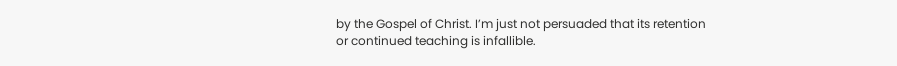by the Gospel of Christ. I’m just not persuaded that its retention or continued teaching is infallible.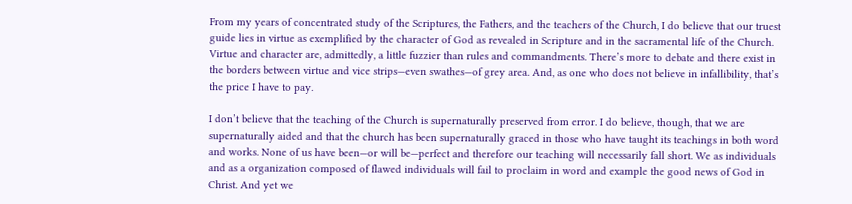From my years of concentrated study of the Scriptures, the Fathers, and the teachers of the Church, I do believe that our truest guide lies in virtue as exemplified by the character of God as revealed in Scripture and in the sacramental life of the Church. Virtue and character are, admittedly, a little fuzzier than rules and commandments. There’s more to debate and there exist in the borders between virtue and vice strips—even swathes—of grey area. And, as one who does not believe in infallibility, that’s the price I have to pay.

I don’t believe that the teaching of the Church is supernaturally preserved from error. I do believe, though, that we are supernaturally aided and that the church has been supernaturally graced in those who have taught its teachings in both word and works. None of us have been—or will be—perfect and therefore our teaching will necessarily fall short. We as individuals and as a organization composed of flawed individuals will fail to proclaim in word and example the good news of God in Christ. And yet we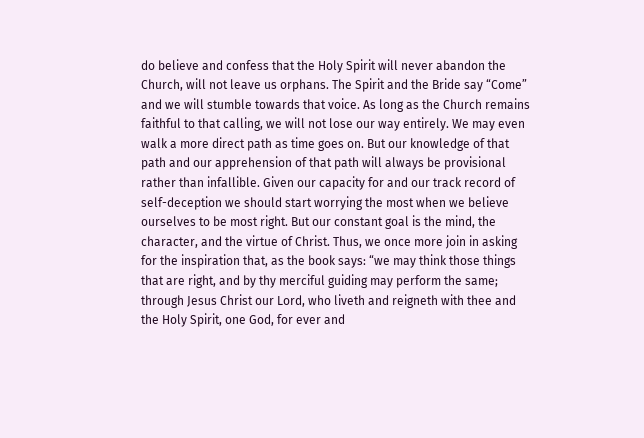do believe and confess that the Holy Spirit will never abandon the Church, will not leave us orphans. The Spirit and the Bride say “Come” and we will stumble towards that voice. As long as the Church remains faithful to that calling, we will not lose our way entirely. We may even walk a more direct path as time goes on. But our knowledge of that path and our apprehension of that path will always be provisional rather than infallible. Given our capacity for and our track record of self-deception we should start worrying the most when we believe ourselves to be most right. But our constant goal is the mind, the character, and the virtue of Christ. Thus, we once more join in asking for the inspiration that, as the book says: “we may think those things that are right, and by thy merciful guiding may perform the same; through Jesus Christ our Lord, who liveth and reigneth with thee and the Holy Spirit, one God, for ever and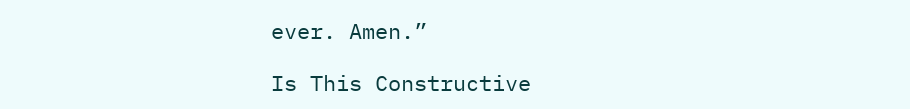ever. Amen.”

Is This Constructive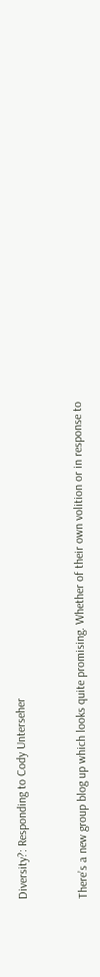Diversity?: Responding to Cody Unterseher


There’s a new group blog up which looks quite promising. Whether of their own volition or in response to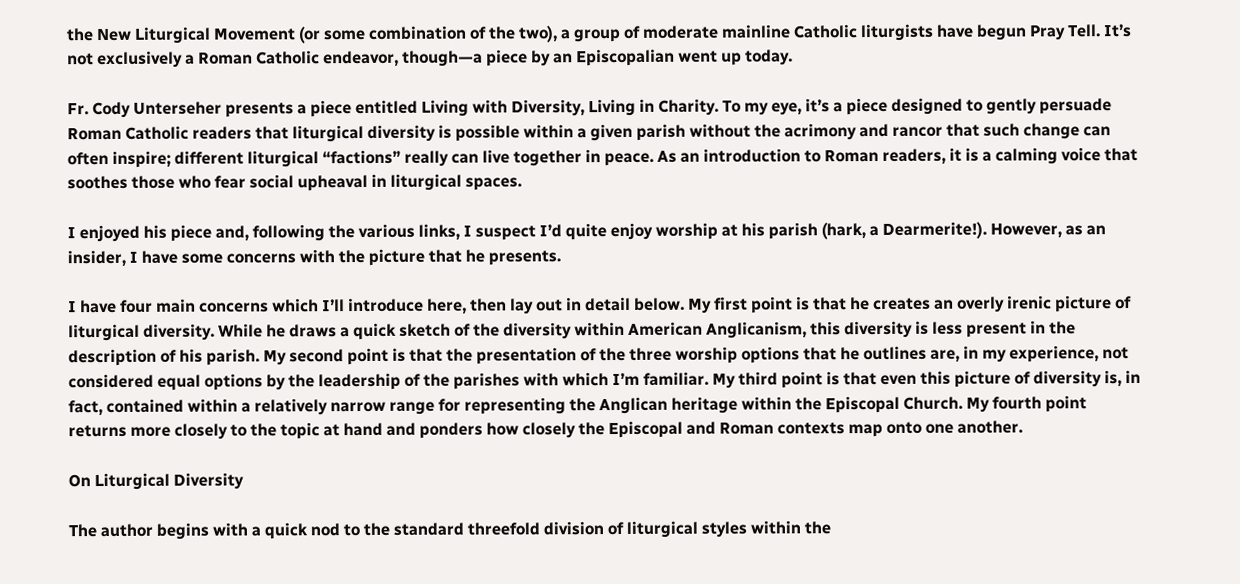the New Liturgical Movement (or some combination of the two), a group of moderate mainline Catholic liturgists have begun Pray Tell. It’s not exclusively a Roman Catholic endeavor, though—a piece by an Episcopalian went up today.

Fr. Cody Unterseher presents a piece entitled Living with Diversity, Living in Charity. To my eye, it’s a piece designed to gently persuade Roman Catholic readers that liturgical diversity is possible within a given parish without the acrimony and rancor that such change can often inspire; different liturgical “factions” really can live together in peace. As an introduction to Roman readers, it is a calming voice that soothes those who fear social upheaval in liturgical spaces.

I enjoyed his piece and, following the various links, I suspect I’d quite enjoy worship at his parish (hark, a Dearmerite!). However, as an insider, I have some concerns with the picture that he presents.

I have four main concerns which I’ll introduce here, then lay out in detail below. My first point is that he creates an overly irenic picture of liturgical diversity. While he draws a quick sketch of the diversity within American Anglicanism, this diversity is less present in the description of his parish. My second point is that the presentation of the three worship options that he outlines are, in my experience, not considered equal options by the leadership of the parishes with which I’m familiar. My third point is that even this picture of diversity is, in fact, contained within a relatively narrow range for representing the Anglican heritage within the Episcopal Church. My fourth point returns more closely to the topic at hand and ponders how closely the Episcopal and Roman contexts map onto one another.

On Liturgical Diversity

The author begins with a quick nod to the standard threefold division of liturgical styles within the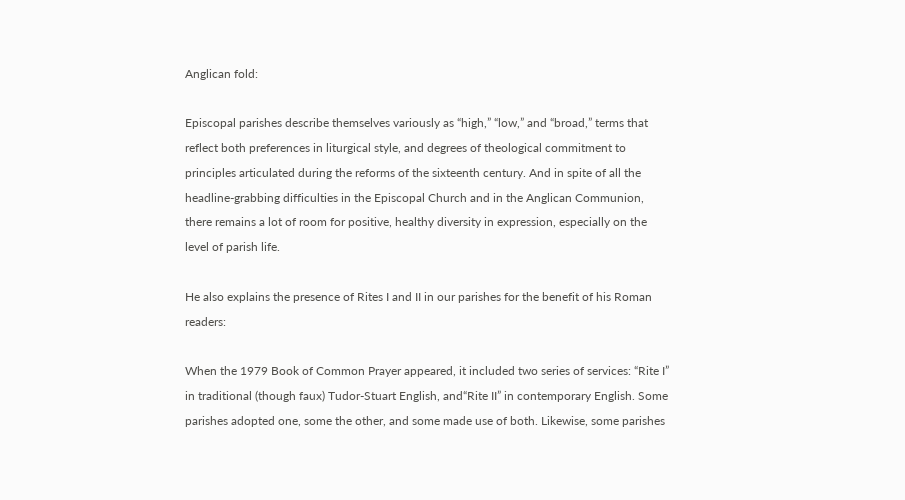Anglican fold:

Episcopal parishes describe themselves variously as “high,” “low,” and “broad,” terms that reflect both preferences in liturgical style, and degrees of theological commitment to principles articulated during the reforms of the sixteenth century. And in spite of all the headline-grabbing difficulties in the Episcopal Church and in the Anglican Communion, there remains a lot of room for positive, healthy diversity in expression, especially on the level of parish life.

He also explains the presence of Rites I and II in our parishes for the benefit of his Roman readers:

When the 1979 Book of Common Prayer appeared, it included two series of services: “Rite I” in traditional (though faux) Tudor-Stuart English, and“Rite II” in contemporary English. Some parishes adopted one, some the other, and some made use of both. Likewise, some parishes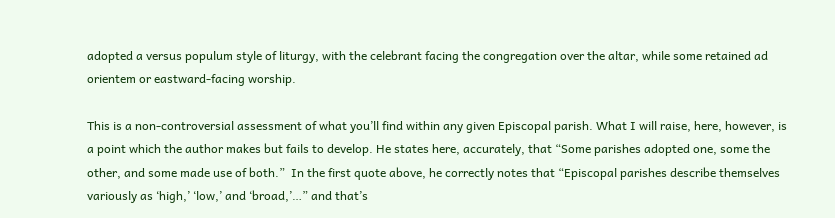adopted a versus populum style of liturgy, with the celebrant facing the congregation over the altar, while some retained ad orientem or eastward-facing worship.

This is a non-controversial assessment of what you’ll find within any given Episcopal parish. What I will raise, here, however, is a point which the author makes but fails to develop. He states here, accurately, that “Some parishes adopted one, some the other, and some made use of both.”  In the first quote above, he correctly notes that “Episcopal parishes describe themselves variously as ‘high,’ ‘low,’ and ‘broad,’…” and that’s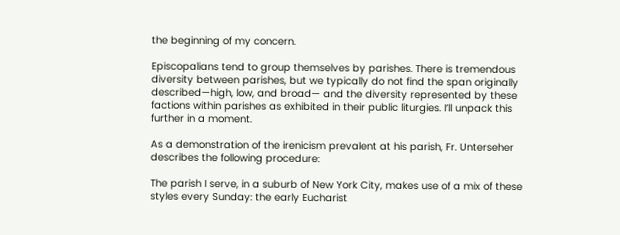the beginning of my concern.

Episcopalians tend to group themselves by parishes. There is tremendous diversity between parishes, but we typically do not find the span originally described—high, low, and broad— and the diversity represented by these factions within parishes as exhibited in their public liturgies. I’ll unpack this further in a moment.

As a demonstration of the irenicism prevalent at his parish, Fr. Unterseher describes the following procedure:

The parish I serve, in a suburb of New York City, makes use of a mix of these styles every Sunday: the early Eucharist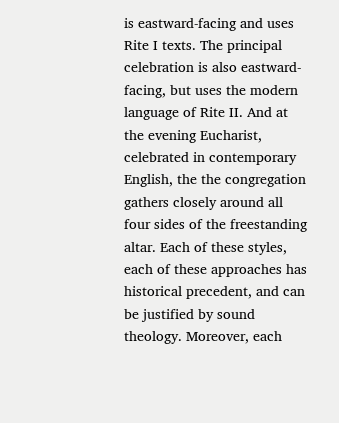is eastward-facing and uses Rite I texts. The principal celebration is also eastward-facing, but uses the modern language of Rite II. And at the evening Eucharist, celebrated in contemporary English, the the congregation gathers closely around all four sides of the freestanding altar. Each of these styles, each of these approaches has historical precedent, and can be justified by sound theology. Moreover, each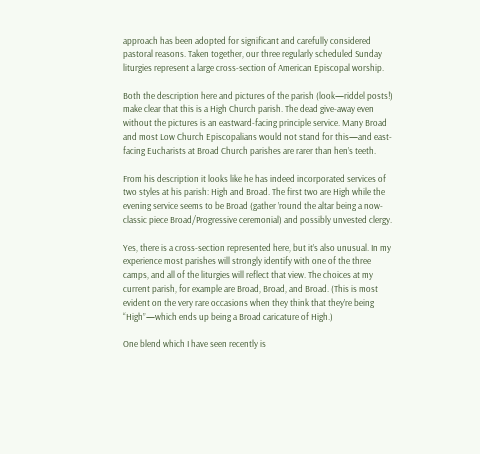approach has been adopted for significant and carefully considered pastoral reasons. Taken together, our three regularly scheduled Sunday liturgies represent a large cross-section of American Episcopal worship.

Both the description here and pictures of the parish (look—riddel posts!) make clear that this is a High Church parish. The dead give-away even without the pictures is an eastward-facing principle service. Many Broad and most Low Church Episcopalians would not stand for this—and east-facing Eucharists at Broad Church parishes are rarer than hen’s teeth.

From his description it looks like he has indeed incorporated services of two styles at his parish: High and Broad. The first two are High while the evening service seems to be Broad (gather ’round the altar being a now-classic piece Broad/Progressive ceremonial) and possibly unvested clergy.

Yes, there is a cross-section represented here, but it’s also unusual. In my experience most parishes will strongly identify with one of the three camps, and all of the liturgies will reflect that view. The choices at my current parish, for example are Broad, Broad, and Broad. (This is most evident on the very rare occasions when they think that they’re being “High”—which ends up being a Broad caricature of High.)

One blend which I have seen recently is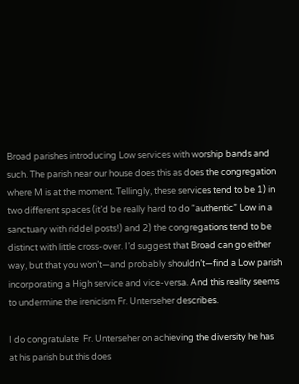Broad parishes introducing Low services with worship bands and such. The parish near our house does this as does the congregation where M is at the moment. Tellingly, these services tend to be 1) in two different spaces (it’d be really hard to do “authentic” Low in a sanctuary with riddel posts!) and 2) the congregations tend to be distinct with little cross-over. I’d suggest that Broad can go either way, but that you won’t—and probably shouldn’t—find a Low parish incorporating a High service and vice-versa. And this reality seems to undermine the irenicism Fr. Unterseher describes.

I do congratulate  Fr. Unterseher on achieving the diversity he has at his parish but this does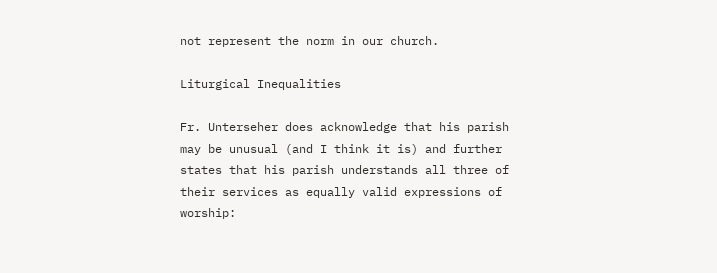not represent the norm in our church.

Liturgical Inequalities

Fr. Unterseher does acknowledge that his parish may be unusual (and I think it is) and further states that his parish understands all three of their services as equally valid expressions of worship: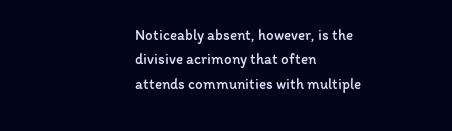Noticeably absent, however, is the divisive acrimony that often attends communities with multiple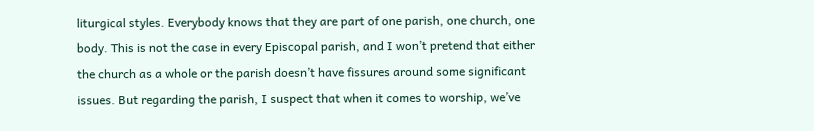liturgical styles. Everybody knows that they are part of one parish, one church, one body. This is not the case in every Episcopal parish, and I won’t pretend that either the church as a whole or the parish doesn’t have fissures around some significant issues. But regarding the parish, I suspect that when it comes to worship, we’ve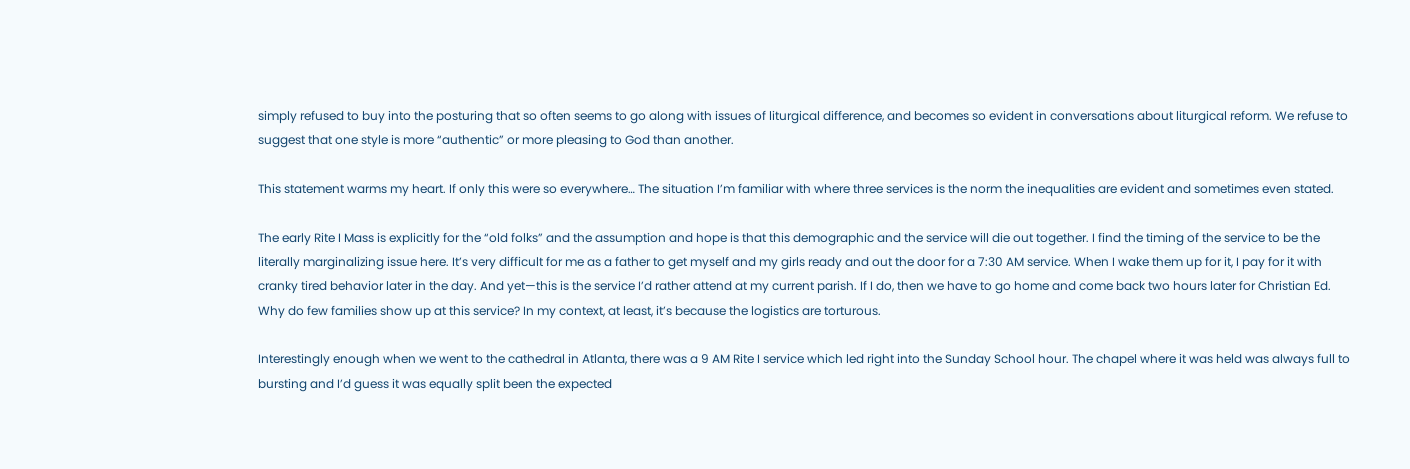simply refused to buy into the posturing that so often seems to go along with issues of liturgical difference, and becomes so evident in conversations about liturgical reform. We refuse to suggest that one style is more “authentic” or more pleasing to God than another.

This statement warms my heart. If only this were so everywhere… The situation I’m familiar with where three services is the norm the inequalities are evident and sometimes even stated.

The early Rite I Mass is explicitly for the “old folks” and the assumption and hope is that this demographic and the service will die out together. I find the timing of the service to be the literally marginalizing issue here. It’s very difficult for me as a father to get myself and my girls ready and out the door for a 7:30 AM service. When I wake them up for it, I pay for it with cranky tired behavior later in the day. And yet—this is the service I’d rather attend at my current parish. If I do, then we have to go home and come back two hours later for Christian Ed. Why do few families show up at this service? In my context, at least, it’s because the logistics are torturous.

Interestingly enough when we went to the cathedral in Atlanta, there was a 9 AM Rite I service which led right into the Sunday School hour. The chapel where it was held was always full to bursting and I’d guess it was equally split been the expected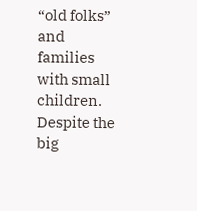“old folks” and families with small children. Despite the big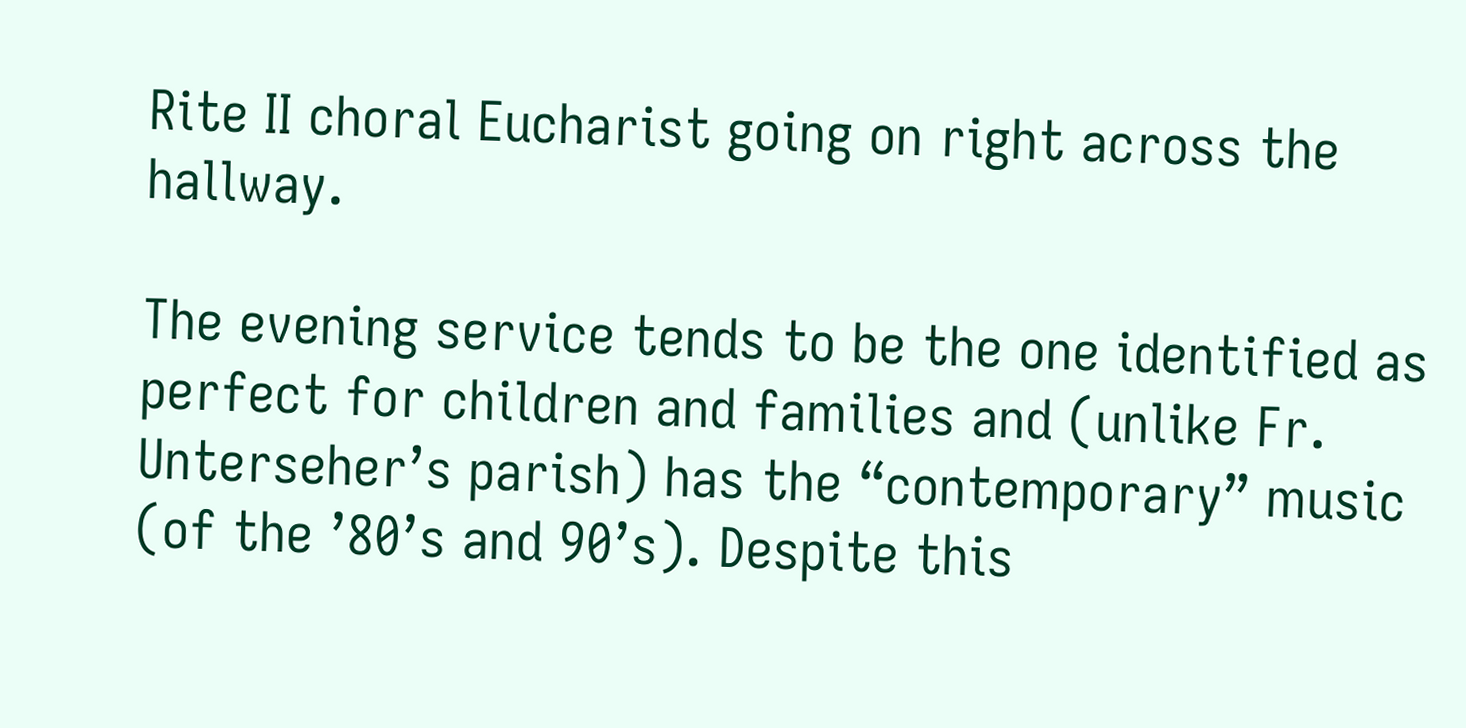Rite II choral Eucharist going on right across the hallway.

The evening service tends to be the one identified as perfect for children and families and (unlike Fr. Unterseher’s parish) has the “contemporary” music (of the ’80’s and 90’s). Despite this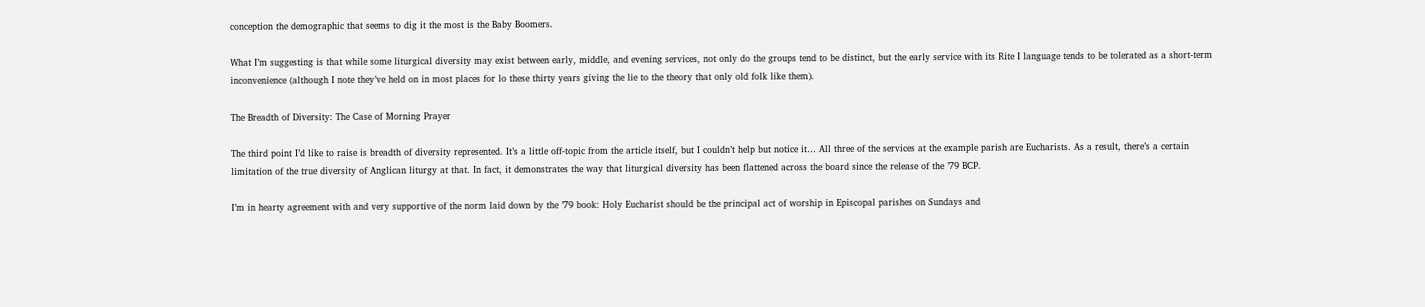conception the demographic that seems to dig it the most is the Baby Boomers.

What I’m suggesting is that while some liturgical diversity may exist between early, middle, and evening services, not only do the groups tend to be distinct, but the early service with its Rite I language tends to be tolerated as a short-term inconvenience (although I note they’ve held on in most places for lo these thirty years giving the lie to the theory that only old folk like them).

The Breadth of Diversity: The Case of Morning Prayer

The third point I’d like to raise is breadth of diversity represented. It’s a little off-topic from the article itself, but I couldn’t help but notice it… All three of the services at the example parish are Eucharists. As a result, there’s a certain limitation of the true diversity of Anglican liturgy at that. In fact, it demonstrates the way that liturgical diversity has been flattened across the board since the release of the ’79 BCP.

I’m in hearty agreement with and very supportive of the norm laid down by the ’79 book: Holy Eucharist should be the principal act of worship in Episcopal parishes on Sundays and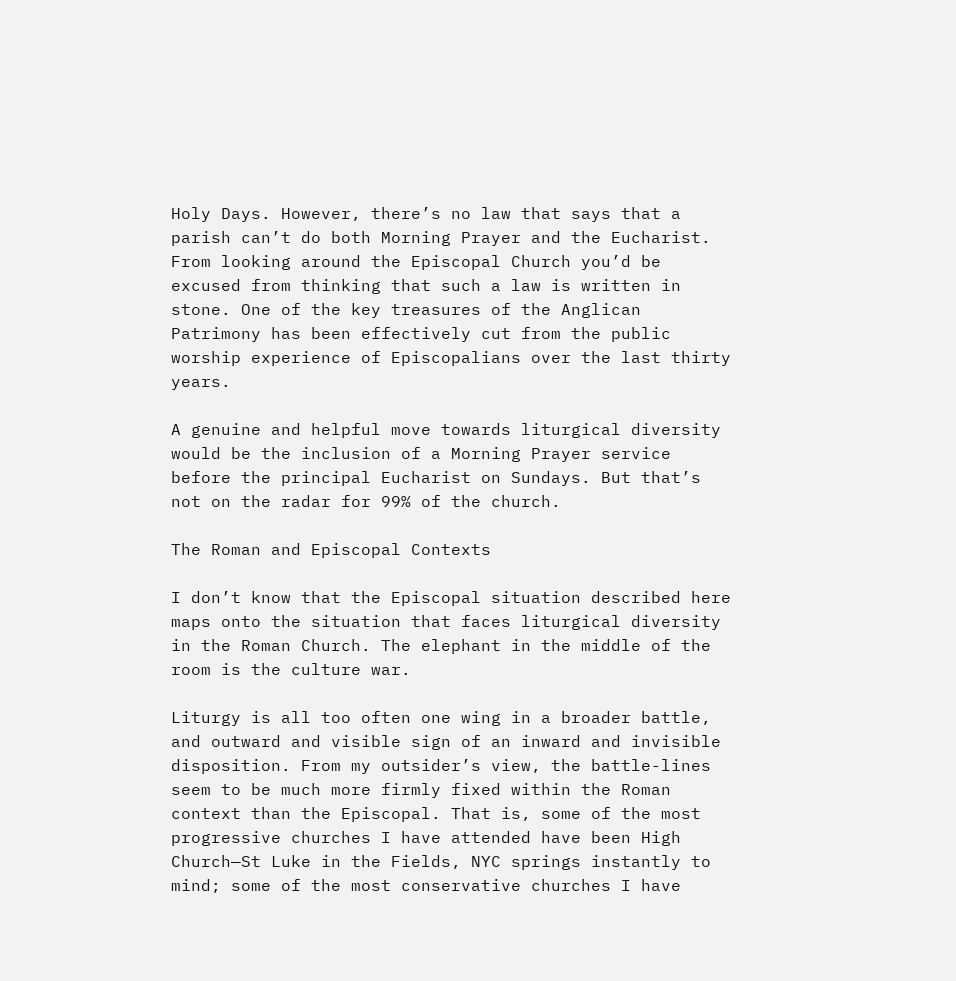Holy Days. However, there’s no law that says that a parish can’t do both Morning Prayer and the Eucharist. From looking around the Episcopal Church you’d be excused from thinking that such a law is written in stone. One of the key treasures of the Anglican Patrimony has been effectively cut from the public worship experience of Episcopalians over the last thirty years.

A genuine and helpful move towards liturgical diversity would be the inclusion of a Morning Prayer service before the principal Eucharist on Sundays. But that’s not on the radar for 99% of the church.

The Roman and Episcopal Contexts

I don’t know that the Episcopal situation described here maps onto the situation that faces liturgical diversity in the Roman Church. The elephant in the middle of the room is the culture war.

Liturgy is all too often one wing in a broader battle, and outward and visible sign of an inward and invisible disposition. From my outsider’s view, the battle-lines seem to be much more firmly fixed within the Roman context than the Episcopal. That is, some of the most progressive churches I have attended have been High Church—St Luke in the Fields, NYC springs instantly to mind; some of the most conservative churches I have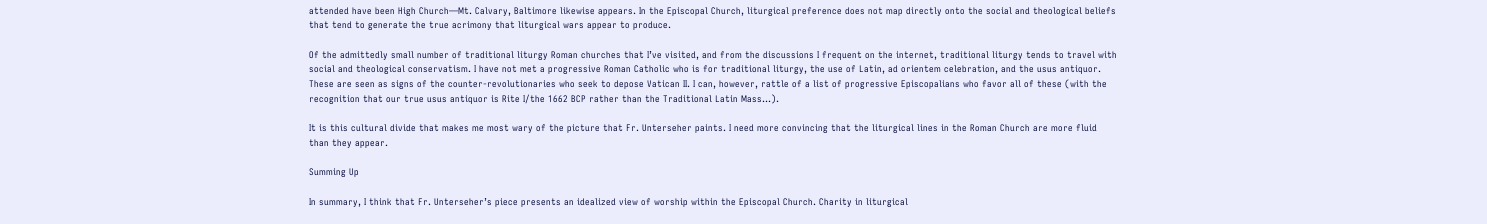attended have been High Church—Mt. Calvary, Baltimore likewise appears. In the Episcopal Church, liturgical preference does not map directly onto the social and theological beliefs that tend to generate the true acrimony that liturgical wars appear to produce.

Of the admittedly small number of traditional liturgy Roman churches that I’ve visited, and from the discussions I frequent on the internet, traditional liturgy tends to travel with social and theological conservatism. I have not met a progressive Roman Catholic who is for traditional liturgy, the use of Latin, ad orientem celebration, and the usus antiquor.  These are seen as signs of the counter-revolutionaries who seek to depose Vatican II. I can, however, rattle of a list of progressive Episcopalians who favor all of these (with the recognition that our true usus antiquor is Rite I/the 1662 BCP rather than the Traditional Latin Mass…).

It is this cultural divide that makes me most wary of the picture that Fr. Unterseher paints. I need more convincing that the liturgical lines in the Roman Church are more fluid than they appear.

Summing Up

In summary, I think that Fr. Unterseher’s piece presents an idealized view of worship within the Episcopal Church. Charity in liturgical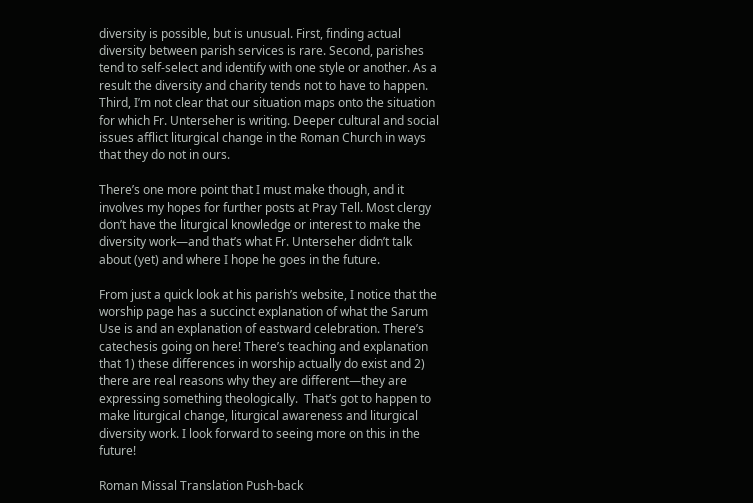diversity is possible, but is unusual. First, finding actual diversity between parish services is rare. Second, parishes tend to self-select and identify with one style or another. As a result the diversity and charity tends not to have to happen. Third, I’m not clear that our situation maps onto the situation for which Fr. Unterseher is writing. Deeper cultural and social issues afflict liturgical change in the Roman Church in ways that they do not in ours.

There’s one more point that I must make though, and it involves my hopes for further posts at Pray Tell. Most clergy don’t have the liturgical knowledge or interest to make the diversity work—and that’s what Fr. Unterseher didn’t talk about (yet) and where I hope he goes in the future.

From just a quick look at his parish’s website, I notice that the worship page has a succinct explanation of what the Sarum Use is and an explanation of eastward celebration. There’s catechesis going on here! There’s teaching and explanation that 1) these differences in worship actually do exist and 2) there are real reasons why they are different—they are expressing something theologically.  That’s got to happen to make liturgical change, liturgical awareness and liturgical diversity work. I look forward to seeing more on this in the future!

Roman Missal Translation Push-back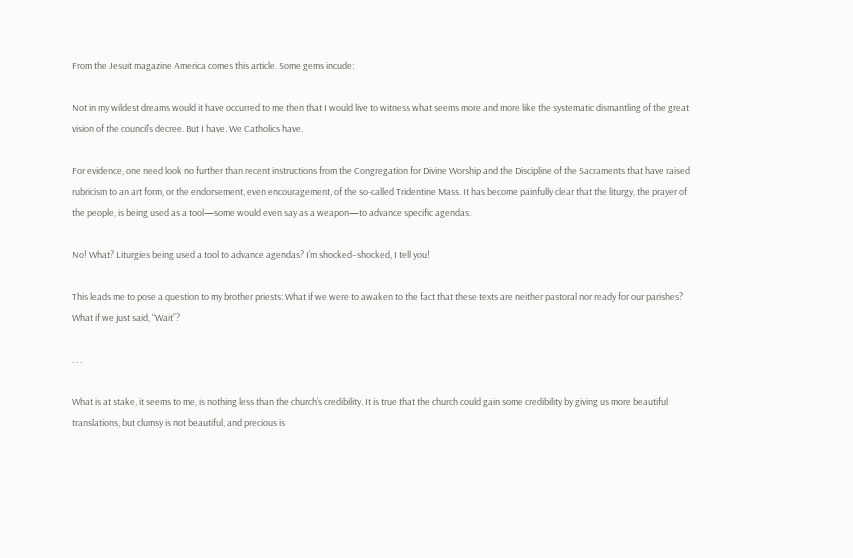From the Jesuit magazine America comes this article. Some gems incude:

Not in my wildest dreams would it have occurred to me then that I would live to witness what seems more and more like the systematic dismantling of the great vision of the council’s decree. But I have. We Catholics have.

For evidence, one need look no further than recent instructions from the Congregation for Divine Worship and the Discipline of the Sacraments that have raised rubricism to an art form, or the endorsement, even encouragement, of the so-called Tridentine Mass. It has become painfully clear that the liturgy, the prayer of the people, is being used as a tool—some would even say as a weapon—to advance specific agendas.

No! What? Liturgies being used a tool to advance agendas? I’m shocked–shocked, I tell you!

This leads me to pose a question to my brother priests: What if we were to awaken to the fact that these texts are neither pastoral nor ready for our parishes? What if we just said, “Wait”?

. . .

What is at stake, it seems to me, is nothing less than the church’s credibility. It is true that the church could gain some credibility by giving us more beautiful translations, but clumsy is not beautiful, and precious is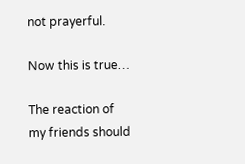not prayerful.

Now this is true…

The reaction of my friends should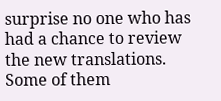surprise no one who has had a chance to review the new translations. Some of them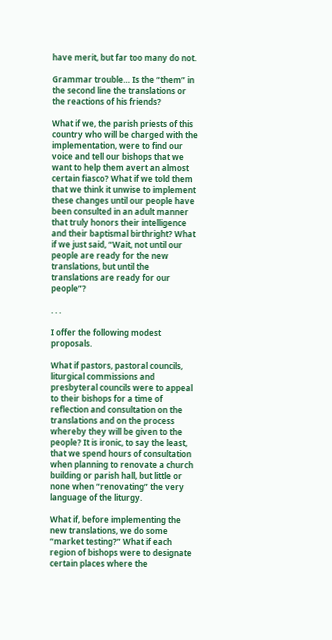have merit, but far too many do not.

Grammar trouble… Is the “them” in the second line the translations or the reactions of his friends?

What if we, the parish priests of this country who will be charged with the implementation, were to find our voice and tell our bishops that we want to help them avert an almost certain fiasco? What if we told them that we think it unwise to implement these changes until our people have been consulted in an adult manner that truly honors their intelligence and their baptismal birthright? What if we just said, “Wait, not until our people are ready for the new translations, but until the translations are ready for our people”?

. . .

I offer the following modest proposals.

What if pastors, pastoral councils, liturgical commissions and presbyteral councils were to appeal to their bishops for a time of reflection and consultation on the translations and on the process whereby they will be given to the people? It is ironic, to say the least, that we spend hours of consultation when planning to renovate a church building or parish hall, but little or none when “renovating” the very language of the liturgy.

What if, before implementing the new translations, we do some “market testing?” What if each region of bishops were to designate certain places where the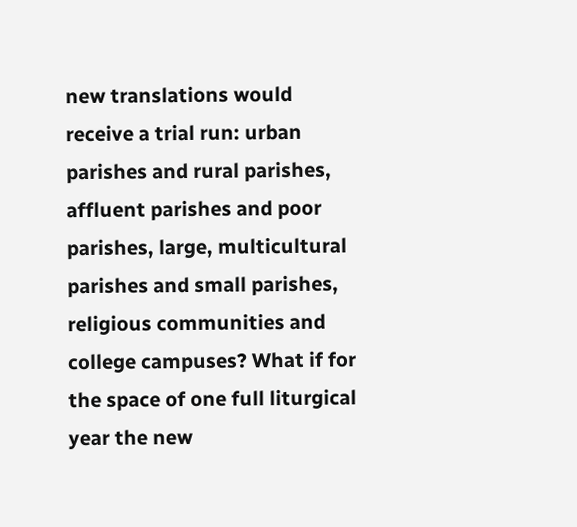new translations would receive a trial run: urban parishes and rural parishes, affluent parishes and poor parishes, large, multicultural parishes and small parishes, religious communities and college campuses? What if for the space of one full liturgical year the new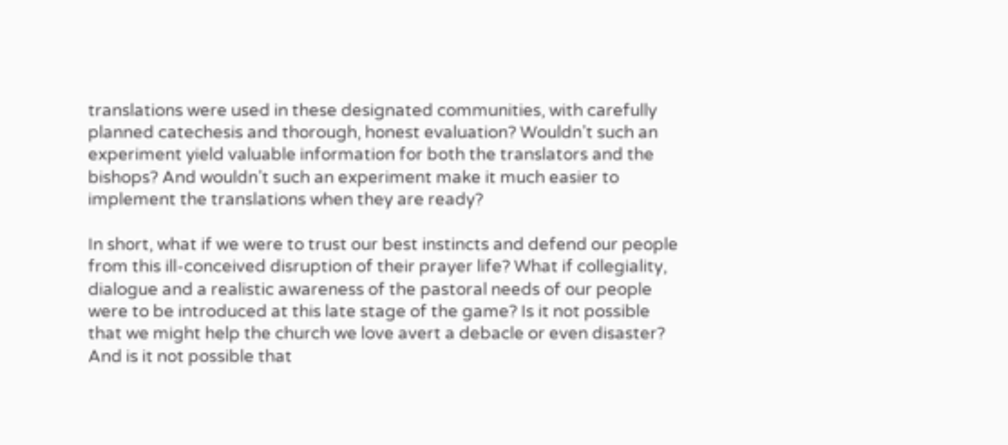translations were used in these designated communities, with carefully planned catechesis and thorough, honest evaluation? Wouldn’t such an experiment yield valuable information for both the translators and the bishops? And wouldn’t such an experiment make it much easier to implement the translations when they are ready?

In short, what if we were to trust our best instincts and defend our people from this ill-conceived disruption of their prayer life? What if collegiality, dialogue and a realistic awareness of the pastoral needs of our people were to be introduced at this late stage of the game? Is it not possible that we might help the church we love avert a debacle or even disaster? And is it not possible that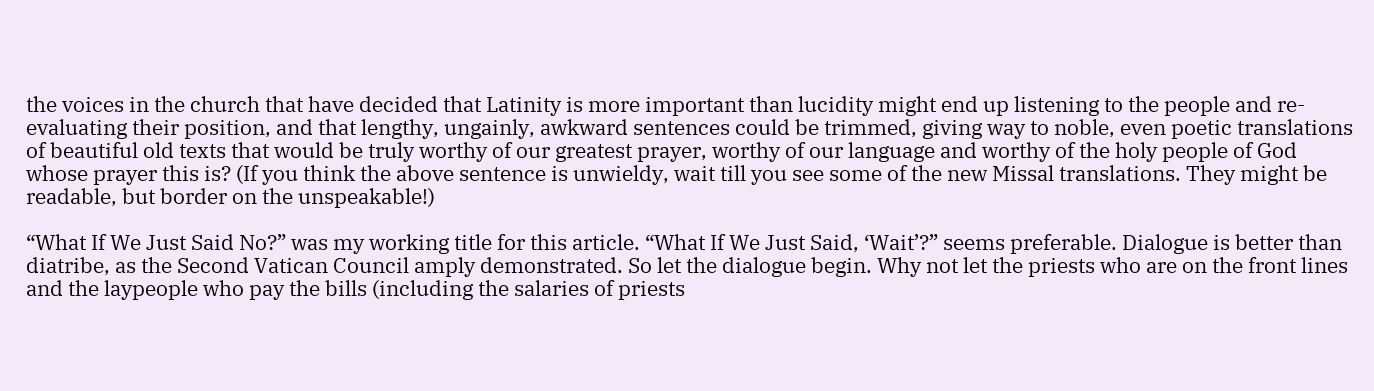the voices in the church that have decided that Latinity is more important than lucidity might end up listening to the people and re-evaluating their position, and that lengthy, ungainly, awkward sentences could be trimmed, giving way to noble, even poetic translations of beautiful old texts that would be truly worthy of our greatest prayer, worthy of our language and worthy of the holy people of God whose prayer this is? (If you think the above sentence is unwieldy, wait till you see some of the new Missal translations. They might be readable, but border on the unspeakable!)

“What If We Just Said No?” was my working title for this article. “What If We Just Said, ‘Wait’?” seems preferable. Dialogue is better than diatribe, as the Second Vatican Council amply demonstrated. So let the dialogue begin. Why not let the priests who are on the front lines and the laypeople who pay the bills (including the salaries of priests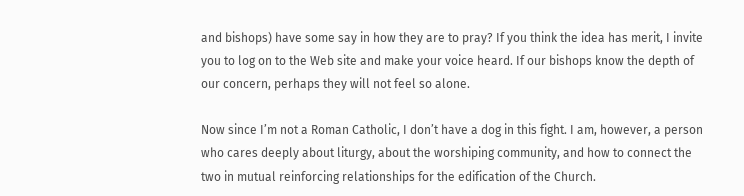and bishops) have some say in how they are to pray? If you think the idea has merit, I invite you to log on to the Web site and make your voice heard. If our bishops know the depth of our concern, perhaps they will not feel so alone.

Now since I’m not a Roman Catholic, I don’t have a dog in this fight. I am, however, a person who cares deeply about liturgy, about the worshiping community, and how to connect the two in mutual reinforcing relationships for the edification of the Church.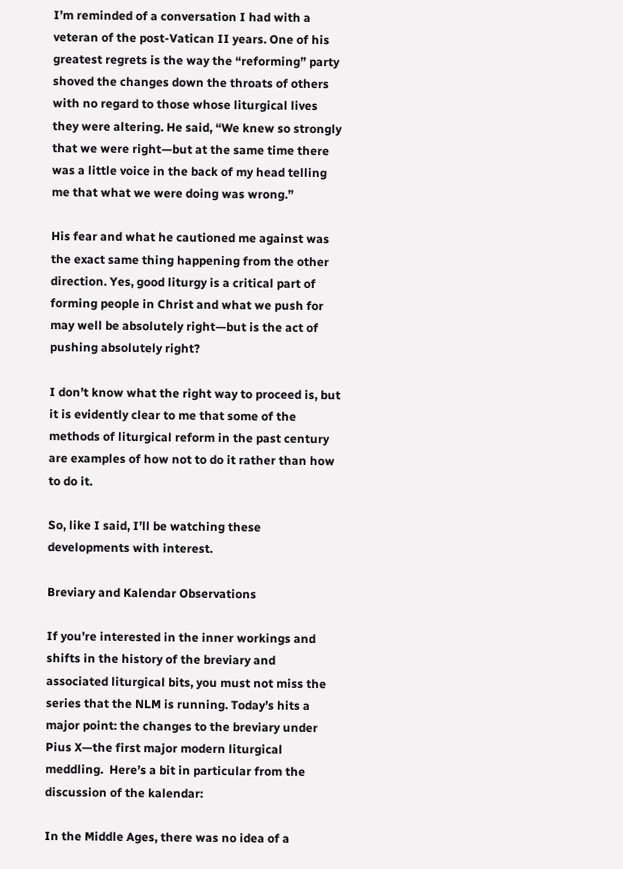I’m reminded of a conversation I had with a veteran of the post-Vatican II years. One of his greatest regrets is the way the “reforming” party shoved the changes down the throats of others with no regard to those whose liturgical lives they were altering. He said, “We knew so strongly that we were right—but at the same time there was a little voice in the back of my head telling me that what we were doing was wrong.”

His fear and what he cautioned me against was the exact same thing happening from the other direction. Yes, good liturgy is a critical part of forming people in Christ and what we push for may well be absolutely right—but is the act of pushing absolutely right?

I don’t know what the right way to proceed is, but it is evidently clear to me that some of the methods of liturgical reform in the past century are examples of how not to do it rather than how to do it.

So, like I said, I’ll be watching these developments with interest.

Breviary and Kalendar Observations

If you’re interested in the inner workings and shifts in the history of the breviary and associated liturgical bits, you must not miss the series that the NLM is running. Today’s hits a major point: the changes to the breviary under Pius X—the first major modern liturgical meddling.  Here’s a bit in particular from the discussion of the kalendar:

In the Middle Ages, there was no idea of a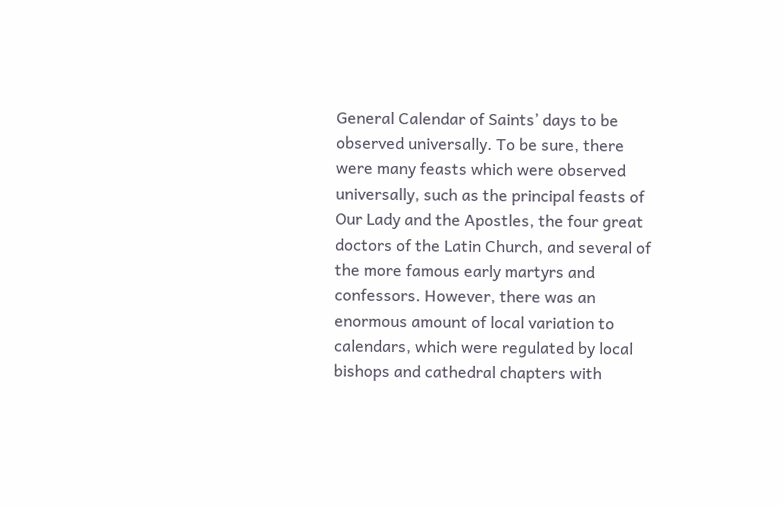General Calendar of Saints’ days to be observed universally. To be sure, there were many feasts which were observed universally, such as the principal feasts of Our Lady and the Apostles, the four great doctors of the Latin Church, and several of the more famous early martyrs and confessors. However, there was an enormous amount of local variation to calendars, which were regulated by local bishops and cathedral chapters with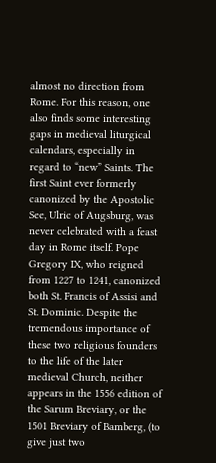almost no direction from Rome. For this reason, one also finds some interesting gaps in medieval liturgical calendars, especially in regard to “new” Saints. The first Saint ever formerly canonized by the Apostolic See, Ulric of Augsburg, was never celebrated with a feast day in Rome itself. Pope Gregory IX, who reigned from 1227 to 1241, canonized both St. Francis of Assisi and St. Dominic. Despite the tremendous importance of these two religious founders to the life of the later medieval Church, neither appears in the 1556 edition of the Sarum Breviary, or the 1501 Breviary of Bamberg, (to give just two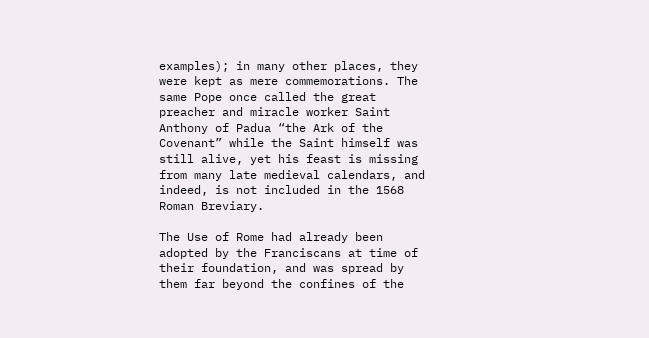examples); in many other places, they were kept as mere commemorations. The same Pope once called the great preacher and miracle worker Saint Anthony of Padua “the Ark of the Covenant” while the Saint himself was still alive, yet his feast is missing from many late medieval calendars, and indeed, is not included in the 1568 Roman Breviary.

The Use of Rome had already been adopted by the Franciscans at time of their foundation, and was spread by them far beyond the confines of the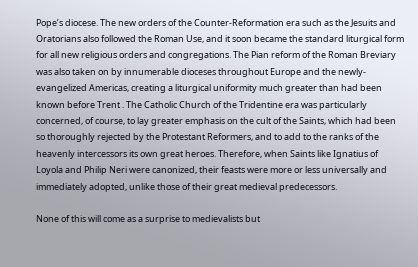Pope’s diocese. The new orders of the Counter-Reformation era such as the Jesuits and Oratorians also followed the Roman Use, and it soon became the standard liturgical form for all new religious orders and congregations. The Pian reform of the Roman Breviary was also taken on by innumerable dioceses throughout Europe and the newly-evangelized Americas, creating a liturgical uniformity much greater than had been known before Trent . The Catholic Church of the Tridentine era was particularly concerned, of course, to lay greater emphasis on the cult of the Saints, which had been so thoroughly rejected by the Protestant Reformers, and to add to the ranks of the heavenly intercessors its own great heroes. Therefore, when Saints like Ignatius of Loyola and Philip Neri were canonized, their feasts were more or less universally and immediately adopted, unlike those of their great medieval predecessors.

None of this will come as a surprise to medievalists but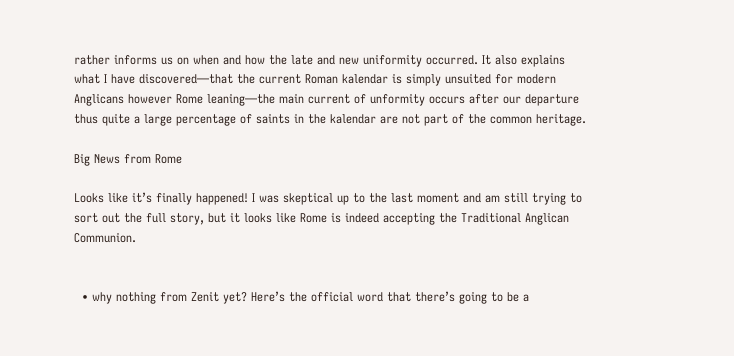rather informs us on when and how the late and new uniformity occurred. It also explains what I have discovered—that the current Roman kalendar is simply unsuited for modern Anglicans however Rome leaning—the main current of unformity occurs after our departure thus quite a large percentage of saints in the kalendar are not part of the common heritage.

Big News from Rome

Looks like it’s finally happened! I was skeptical up to the last moment and am still trying to sort out the full story, but it looks like Rome is indeed accepting the Traditional Anglican Communion.


  • why nothing from Zenit yet? Here’s the official word that there’s going to be a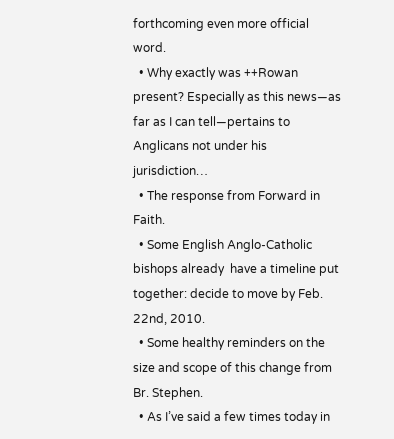forthcoming even more official word.
  • Why exactly was ++Rowan present? Especially as this news—as far as I can tell—pertains to Anglicans not under his jurisdiction…
  • The response from Forward in Faith.
  • Some English Anglo-Catholic bishops already  have a timeline put together: decide to move by Feb. 22nd, 2010.
  • Some healthy reminders on the size and scope of this change from Br. Stephen.
  • As I’ve said a few times today in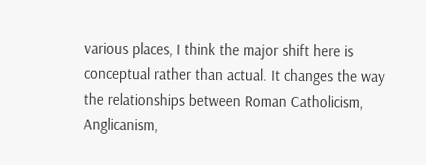various places, I think the major shift here is conceptual rather than actual. It changes the way  the relationships between Roman Catholicism, Anglicanism,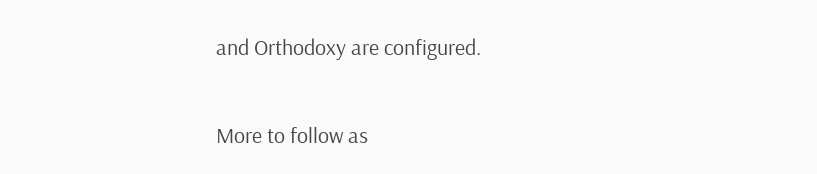and Orthodoxy are configured.

More to follow as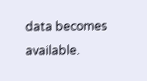data becomes available.